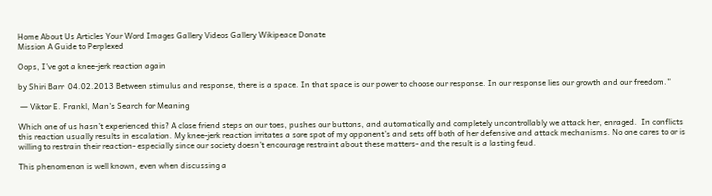Home About Us Articles Your Word Images Gallery Videos Gallery Wikipeace Donate
Mission A Guide to Perplexed

Oops, I’ve got a knee-jerk reaction again

by Shiri Barr  04.02.2013 Between stimulus and response, there is a space. In that space is our power to choose our response. In our response lies our growth and our freedom.”

 ― Viktor E. Frankl, Man's Search for Meaning

Which one of us hasn’t experienced this? A close friend steps on our toes, pushes our buttons, and automatically and completely uncontrollably we attack her, enraged.  In conflicts this reaction usually results in escalation. My knee-jerk reaction irritates a sore spot of my opponent’s and sets off both of her defensive and attack mechanisms. No one cares to or is willing to restrain their reaction- especially since our society doesn’t encourage restraint about these matters- and the result is a lasting feud.

This phenomenon is well known, even when discussing a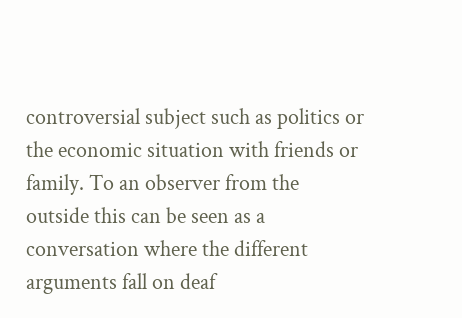controversial subject such as politics or the economic situation with friends or family. To an observer from the outside this can be seen as a conversation where the different arguments fall on deaf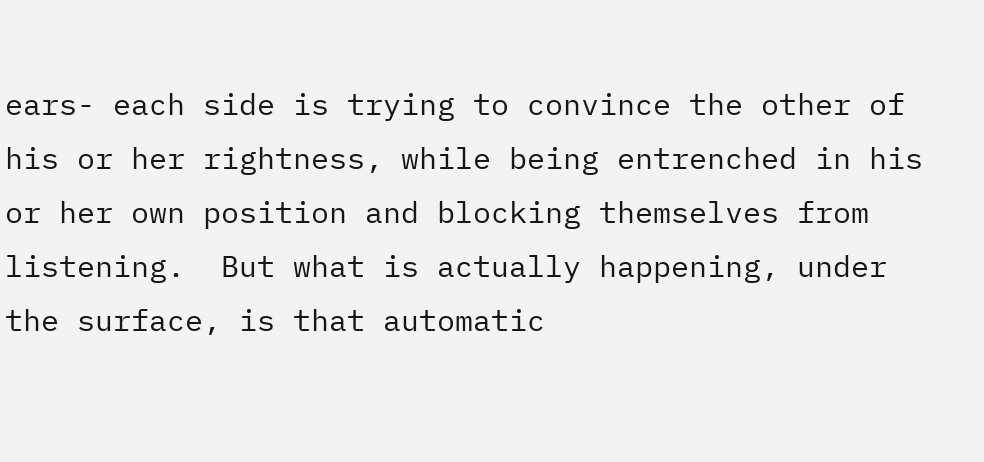ears- each side is trying to convince the other of his or her rightness, while being entrenched in his or her own position and blocking themselves from listening.  But what is actually happening, under the surface, is that automatic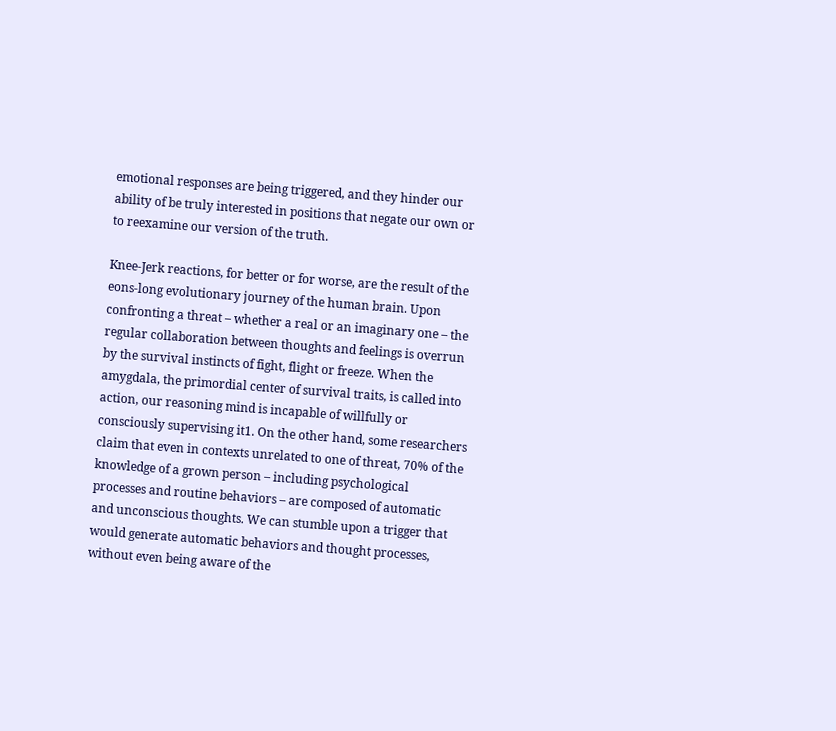emotional responses are being triggered, and they hinder our ability of be truly interested in positions that negate our own or to reexamine our version of the truth.

Knee-Jerk reactions, for better or for worse, are the result of the eons-long evolutionary journey of the human brain. Upon confronting a threat – whether a real or an imaginary one – the regular collaboration between thoughts and feelings is overrun by the survival instincts of fight, flight or freeze. When the amygdala, the primordial center of survival traits, is called into action, our reasoning mind is incapable of willfully or consciously supervising it1. On the other hand, some researchers claim that even in contexts unrelated to one of threat, 70% of the knowledge of a grown person – including psychological processes and routine behaviors – are composed of automatic and unconscious thoughts. We can stumble upon a trigger that would generate automatic behaviors and thought processes, without even being aware of the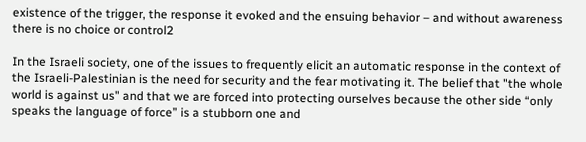existence of the trigger, the response it evoked and the ensuing behavior – and without awareness there is no choice or control2

In the Israeli society, one of the issues to frequently elicit an automatic response in the context of the Israeli-Palestinian is the need for security and the fear motivating it. The belief that "the whole world is against us" and that we are forced into protecting ourselves because the other side “only speaks the language of force” is a stubborn one and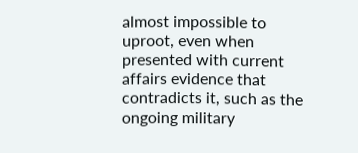almost impossible to uproot, even when presented with current affairs evidence that contradicts it, such as the ongoing military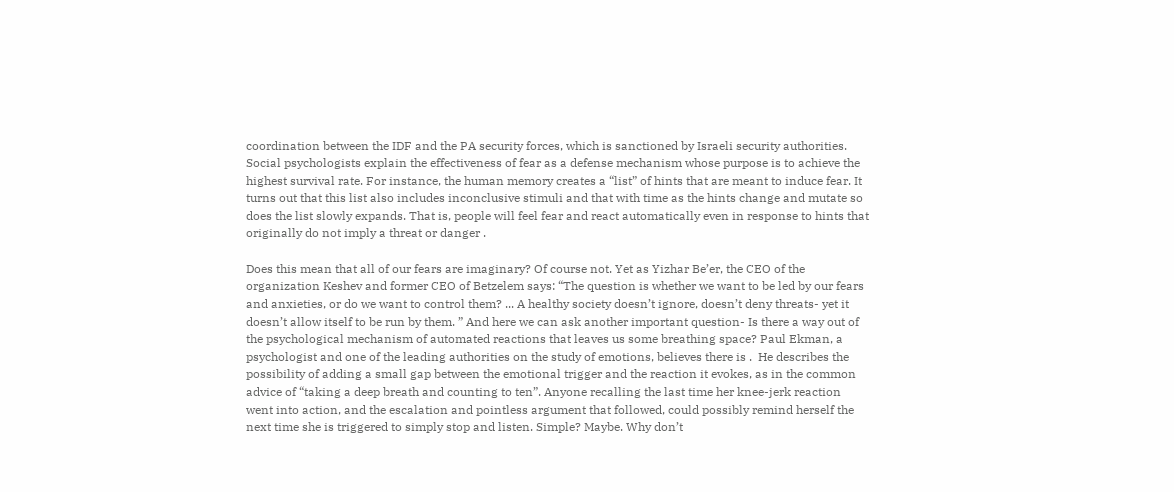coordination between the IDF and the PA security forces, which is sanctioned by Israeli security authorities. Social psychologists explain the effectiveness of fear as a defense mechanism whose purpose is to achieve the highest survival rate. For instance, the human memory creates a “list” of hints that are meant to induce fear. It turns out that this list also includes inconclusive stimuli and that with time as the hints change and mutate so does the list slowly expands. That is, people will feel fear and react automatically even in response to hints that originally do not imply a threat or danger .

Does this mean that all of our fears are imaginary? Of course not. Yet as Yizhar Be’er, the CEO of the organization Keshev and former CEO of Betzelem says: “The question is whether we want to be led by our fears and anxieties, or do we want to control them? ... A healthy society doesn’t ignore, doesn’t deny threats- yet it doesn’t allow itself to be run by them. ” And here we can ask another important question- Is there a way out of the psychological mechanism of automated reactions that leaves us some breathing space? Paul Ekman, a psychologist and one of the leading authorities on the study of emotions, believes there is .  He describes the possibility of adding a small gap between the emotional trigger and the reaction it evokes, as in the common advice of “taking a deep breath and counting to ten”. Anyone recalling the last time her knee-jerk reaction went into action, and the escalation and pointless argument that followed, could possibly remind herself the next time she is triggered to simply stop and listen. Simple? Maybe. Why don’t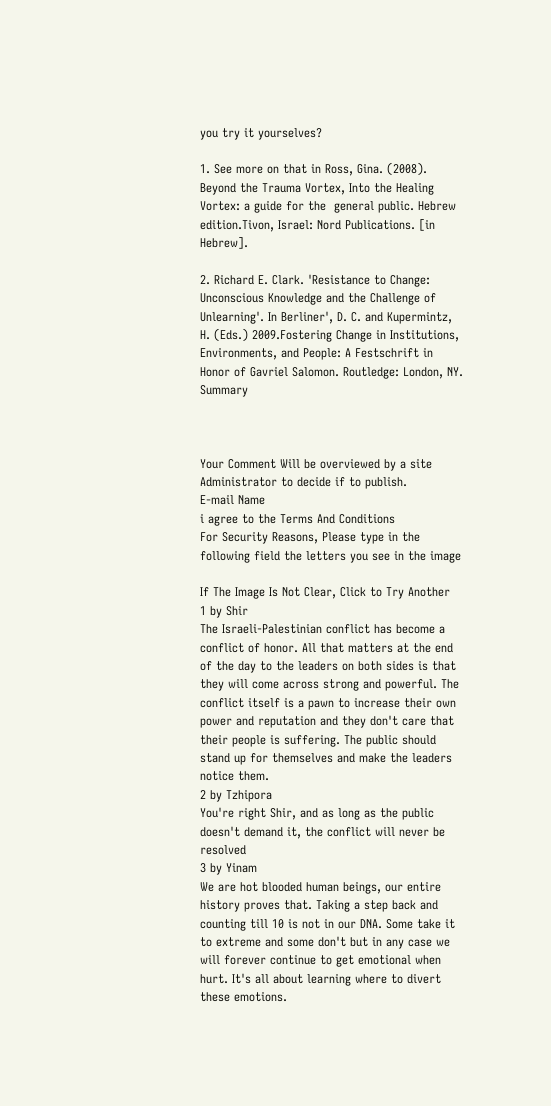you try it yourselves?

1. See more on that in Ross, Gina. (2008). Beyond the Trauma Vortex, Into the Healing Vortex: a guide for the  general public. Hebrew edition.Tivon, Israel: Nord Publications. [in Hebrew].

2. Richard E. Clark. 'Resistance to Change: Unconscious Knowledge and the Challenge of Unlearning'. In Berliner', D. C. and Kupermintz, H. (Eds.) 2009.Fostering Change in Institutions, Environments, and People: A Festschrift in Honor of Gavriel Salomon. Routledge: London, NY. Summary



Your Comment Will be overviewed by a site Administrator to decide if to publish.
E-mail Name
i agree to the Terms And Conditions
For Security Reasons, Please type in the following field the letters you see in the image

If The Image Is Not Clear, Click to Try Another
1 by Shir
The Israeli-Palestinian conflict has become a conflict of honor. All that matters at the end of the day to the leaders on both sides is that they will come across strong and powerful. The conflict itself is a pawn to increase their own power and reputation and they don't care that their people is suffering. The public should stand up for themselves and make the leaders notice them.
2 by Tzhipora
You're right Shir, and as long as the public doesn't demand it, the conflict will never be resolved
3 by Yinam
We are hot blooded human beings, our entire history proves that. Taking a step back and counting till 10 is not in our DNA. Some take it to extreme and some don't but in any case we will forever continue to get emotional when hurt. It's all about learning where to divert these emotions.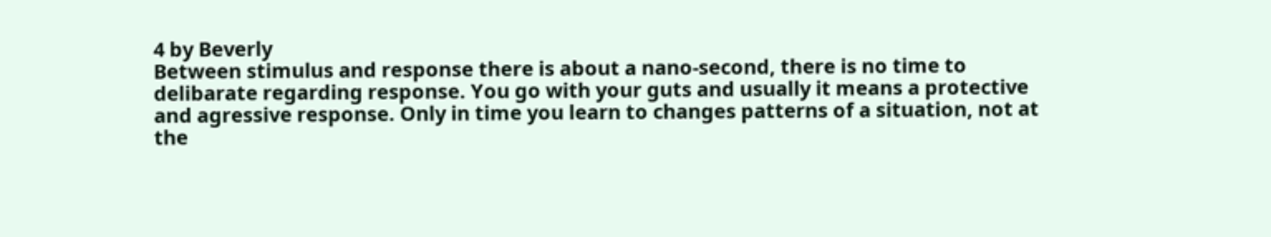4 by Beverly
Between stimulus and response there is about a nano-second, there is no time to delibarate regarding response. You go with your guts and usually it means a protective and agressive response. Only in time you learn to changes patterns of a situation, not at the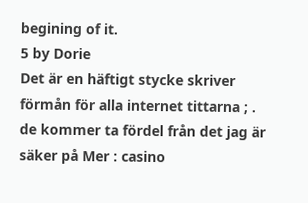begining of it.
5 by Dorie
Det är en häftigt stycke skriver förmån för alla internet tittarna ; . de kommer ta fördel från det jag är säker på Mer : casino